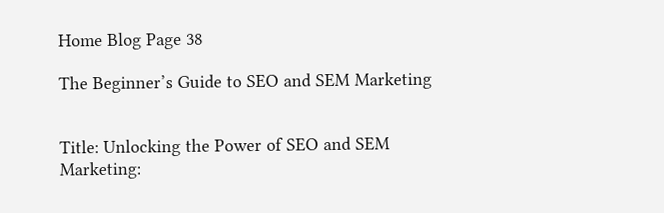Home Blog Page 38

The Beginner’s Guide to SEO and SEM Marketing


Title: Unlocking the Power of SEO and SEM Marketing: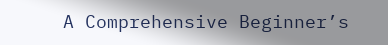A Comprehensive Beginner’s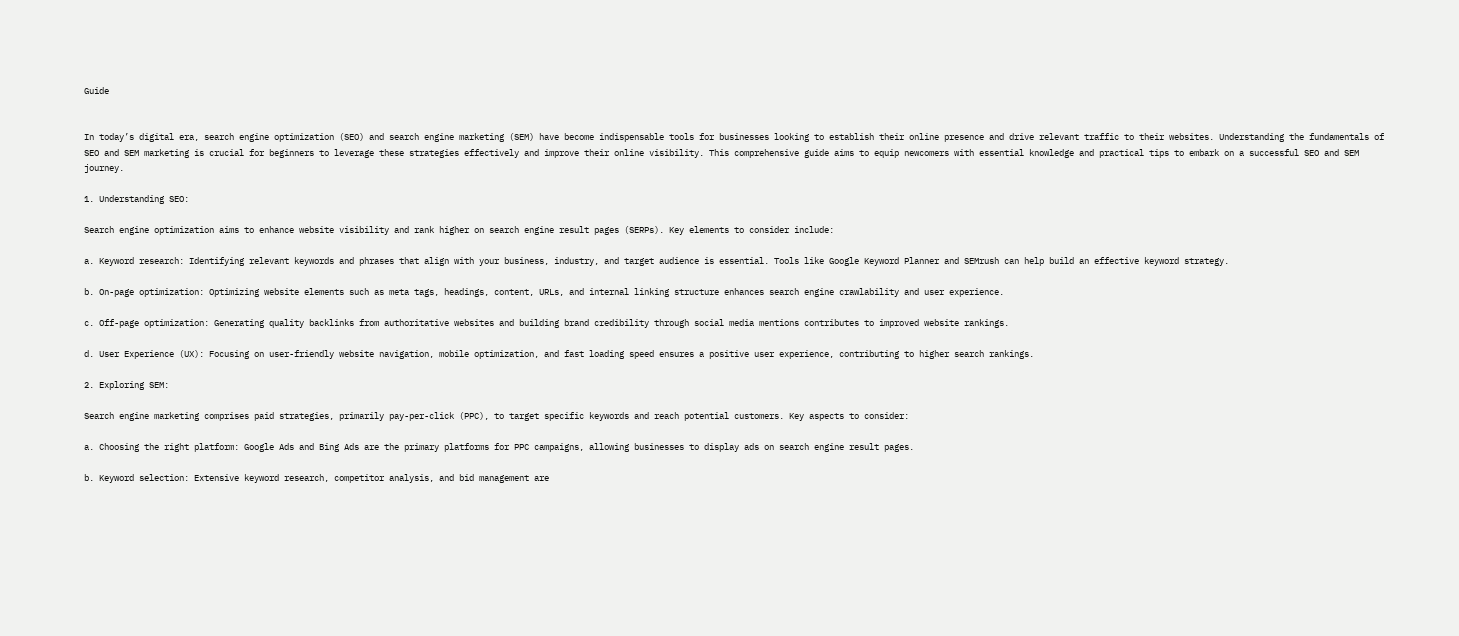Guide


In today’s digital era, search engine optimization (SEO) and search engine marketing (SEM) have become indispensable tools for businesses looking to establish their online presence and drive relevant traffic to their websites. Understanding the fundamentals of SEO and SEM marketing is crucial for beginners to leverage these strategies effectively and improve their online visibility. This comprehensive guide aims to equip newcomers with essential knowledge and practical tips to embark on a successful SEO and SEM journey.

1. Understanding SEO:

Search engine optimization aims to enhance website visibility and rank higher on search engine result pages (SERPs). Key elements to consider include:

a. Keyword research: Identifying relevant keywords and phrases that align with your business, industry, and target audience is essential. Tools like Google Keyword Planner and SEMrush can help build an effective keyword strategy.

b. On-page optimization: Optimizing website elements such as meta tags, headings, content, URLs, and internal linking structure enhances search engine crawlability and user experience.

c. Off-page optimization: Generating quality backlinks from authoritative websites and building brand credibility through social media mentions contributes to improved website rankings.

d. User Experience (UX): Focusing on user-friendly website navigation, mobile optimization, and fast loading speed ensures a positive user experience, contributing to higher search rankings.

2. Exploring SEM:

Search engine marketing comprises paid strategies, primarily pay-per-click (PPC), to target specific keywords and reach potential customers. Key aspects to consider:

a. Choosing the right platform: Google Ads and Bing Ads are the primary platforms for PPC campaigns, allowing businesses to display ads on search engine result pages.

b. Keyword selection: Extensive keyword research, competitor analysis, and bid management are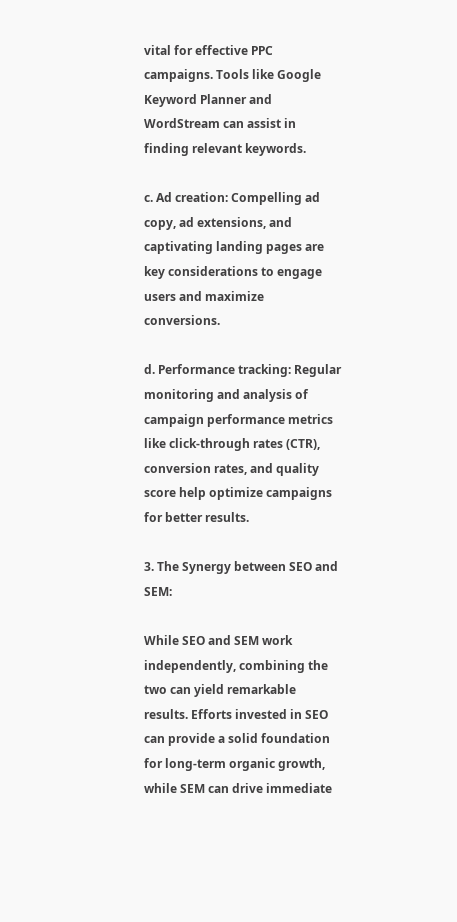vital for effective PPC campaigns. Tools like Google Keyword Planner and WordStream can assist in finding relevant keywords.

c. Ad creation: Compelling ad copy, ad extensions, and captivating landing pages are key considerations to engage users and maximize conversions.

d. Performance tracking: Regular monitoring and analysis of campaign performance metrics like click-through rates (CTR), conversion rates, and quality score help optimize campaigns for better results.

3. The Synergy between SEO and SEM:

While SEO and SEM work independently, combining the two can yield remarkable results. Efforts invested in SEO can provide a solid foundation for long-term organic growth, while SEM can drive immediate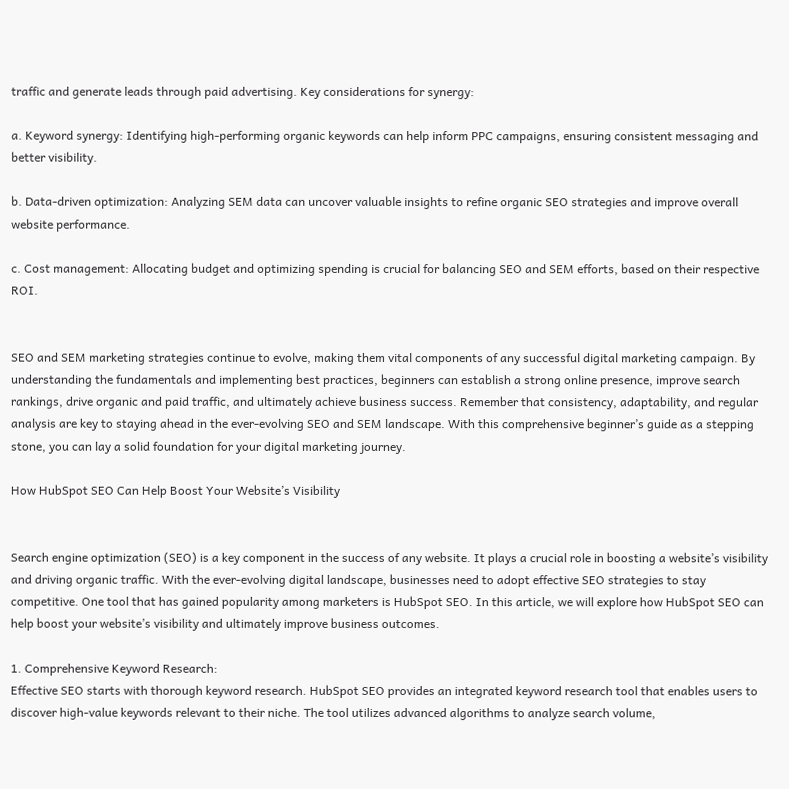traffic and generate leads through paid advertising. Key considerations for synergy:

a. Keyword synergy: Identifying high-performing organic keywords can help inform PPC campaigns, ensuring consistent messaging and better visibility.

b. Data-driven optimization: Analyzing SEM data can uncover valuable insights to refine organic SEO strategies and improve overall website performance.

c. Cost management: Allocating budget and optimizing spending is crucial for balancing SEO and SEM efforts, based on their respective ROI.


SEO and SEM marketing strategies continue to evolve, making them vital components of any successful digital marketing campaign. By understanding the fundamentals and implementing best practices, beginners can establish a strong online presence, improve search rankings, drive organic and paid traffic, and ultimately achieve business success. Remember that consistency, adaptability, and regular analysis are key to staying ahead in the ever-evolving SEO and SEM landscape. With this comprehensive beginner’s guide as a stepping stone, you can lay a solid foundation for your digital marketing journey.

How HubSpot SEO Can Help Boost Your Website’s Visibility


Search engine optimization (SEO) is a key component in the success of any website. It plays a crucial role in boosting a website’s visibility and driving organic traffic. With the ever-evolving digital landscape, businesses need to adopt effective SEO strategies to stay competitive. One tool that has gained popularity among marketers is HubSpot SEO. In this article, we will explore how HubSpot SEO can help boost your website’s visibility and ultimately improve business outcomes.

1. Comprehensive Keyword Research:
Effective SEO starts with thorough keyword research. HubSpot SEO provides an integrated keyword research tool that enables users to discover high-value keywords relevant to their niche. The tool utilizes advanced algorithms to analyze search volume,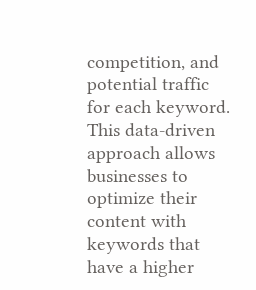competition, and potential traffic for each keyword. This data-driven approach allows businesses to optimize their content with keywords that have a higher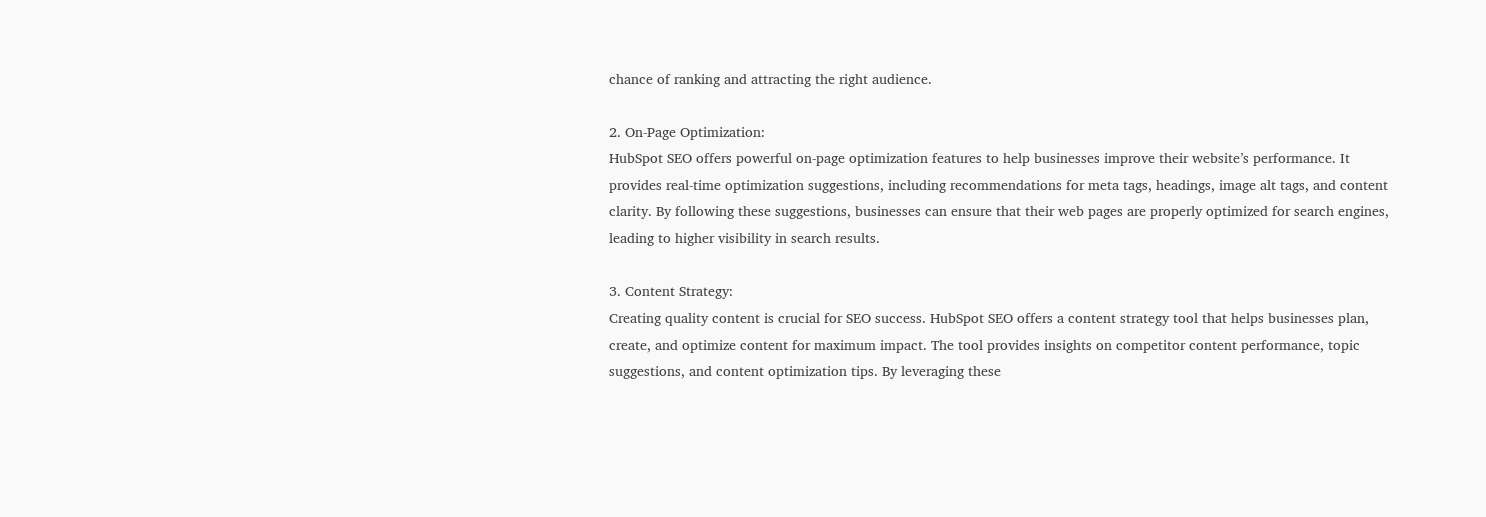chance of ranking and attracting the right audience.

2. On-Page Optimization:
HubSpot SEO offers powerful on-page optimization features to help businesses improve their website’s performance. It provides real-time optimization suggestions, including recommendations for meta tags, headings, image alt tags, and content clarity. By following these suggestions, businesses can ensure that their web pages are properly optimized for search engines, leading to higher visibility in search results.

3. Content Strategy:
Creating quality content is crucial for SEO success. HubSpot SEO offers a content strategy tool that helps businesses plan, create, and optimize content for maximum impact. The tool provides insights on competitor content performance, topic suggestions, and content optimization tips. By leveraging these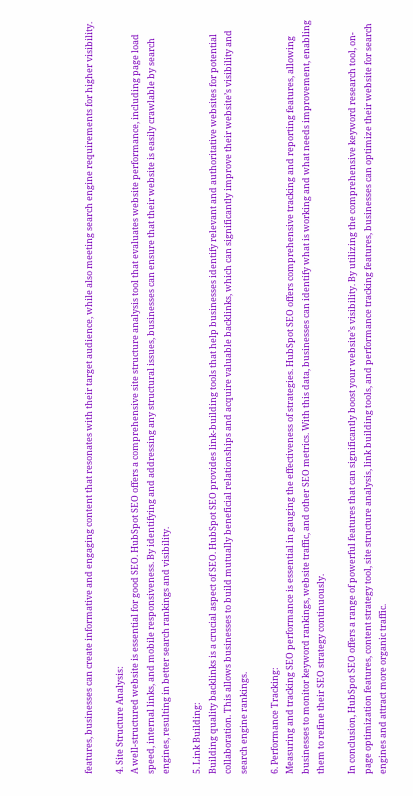features, businesses can create informative and engaging content that resonates with their target audience, while also meeting search engine requirements for higher visibility.

4. Site Structure Analysis:
A well-structured website is essential for good SEO. HubSpot SEO offers a comprehensive site structure analysis tool that evaluates website performance, including page load speed, internal links, and mobile responsiveness. By identifying and addressing any structural issues, businesses can ensure that their website is easily crawlable by search engines, resulting in better search rankings and visibility.

5. Link Building:
Building quality backlinks is a crucial aspect of SEO. HubSpot SEO provides link-building tools that help businesses identify relevant and authoritative websites for potential collaboration. This allows businesses to build mutually beneficial relationships and acquire valuable backlinks, which can significantly improve their website’s visibility and search engine rankings.

6. Performance Tracking:
Measuring and tracking SEO performance is essential in gauging the effectiveness of strategies. HubSpot SEO offers comprehensive tracking and reporting features, allowing businesses to monitor keyword rankings, website traffic, and other SEO metrics. With this data, businesses can identify what is working and what needs improvement, enabling them to refine their SEO strategy continuously.

In conclusion, HubSpot SEO offers a range of powerful features that can significantly boost your website’s visibility. By utilizing the comprehensive keyword research tool, on-page optimization features, content strategy tool, site structure analysis, link building tools, and performance tracking features, businesses can optimize their website for search engines and attract more organic traffic.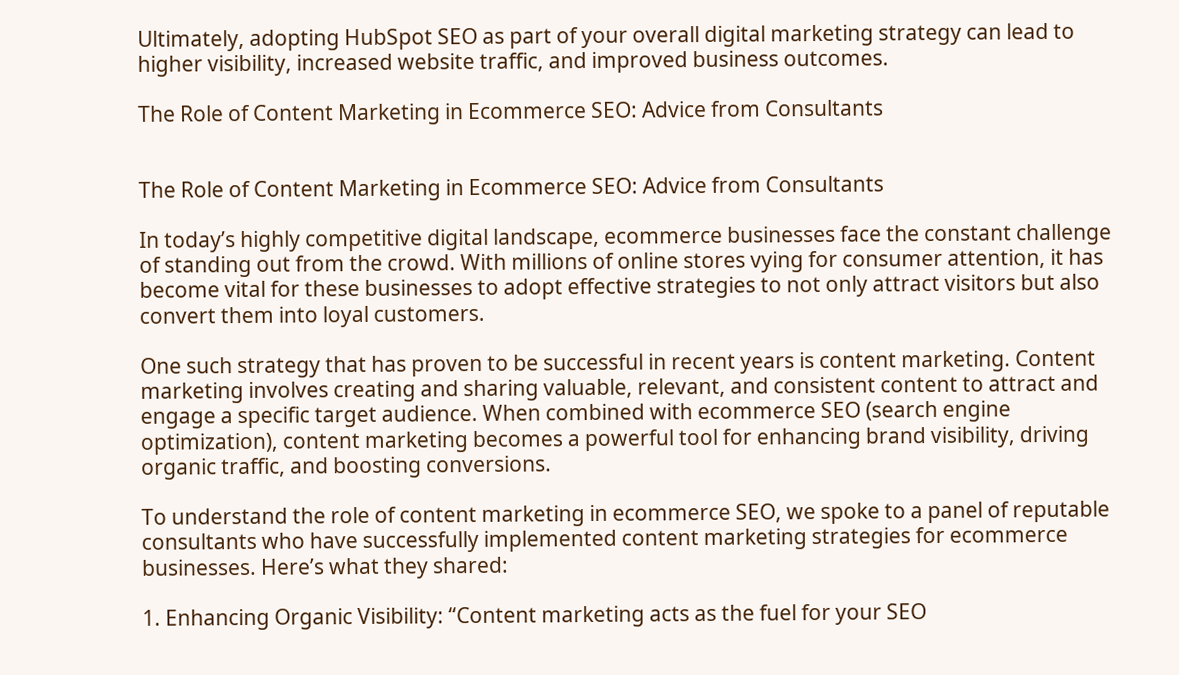Ultimately, adopting HubSpot SEO as part of your overall digital marketing strategy can lead to higher visibility, increased website traffic, and improved business outcomes.

The Role of Content Marketing in Ecommerce SEO: Advice from Consultants


The Role of Content Marketing in Ecommerce SEO: Advice from Consultants

In today’s highly competitive digital landscape, ecommerce businesses face the constant challenge of standing out from the crowd. With millions of online stores vying for consumer attention, it has become vital for these businesses to adopt effective strategies to not only attract visitors but also convert them into loyal customers.

One such strategy that has proven to be successful in recent years is content marketing. Content marketing involves creating and sharing valuable, relevant, and consistent content to attract and engage a specific target audience. When combined with ecommerce SEO (search engine optimization), content marketing becomes a powerful tool for enhancing brand visibility, driving organic traffic, and boosting conversions.

To understand the role of content marketing in ecommerce SEO, we spoke to a panel of reputable consultants who have successfully implemented content marketing strategies for ecommerce businesses. Here’s what they shared:

1. Enhancing Organic Visibility: “Content marketing acts as the fuel for your SEO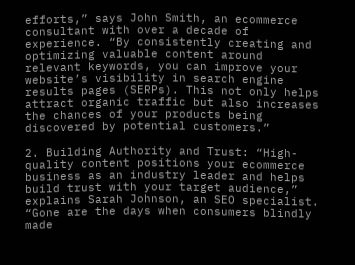efforts,” says John Smith, an ecommerce consultant with over a decade of experience. “By consistently creating and optimizing valuable content around relevant keywords, you can improve your website’s visibility in search engine results pages (SERPs). This not only helps attract organic traffic but also increases the chances of your products being discovered by potential customers.”

2. Building Authority and Trust: “High-quality content positions your ecommerce business as an industry leader and helps build trust with your target audience,” explains Sarah Johnson, an SEO specialist. “Gone are the days when consumers blindly made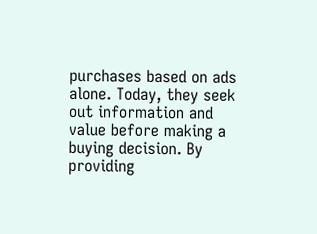purchases based on ads alone. Today, they seek out information and value before making a buying decision. By providing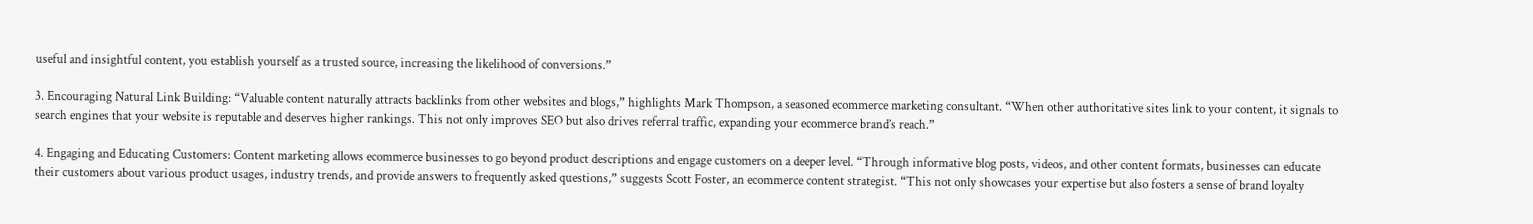useful and insightful content, you establish yourself as a trusted source, increasing the likelihood of conversions.”

3. Encouraging Natural Link Building: “Valuable content naturally attracts backlinks from other websites and blogs,” highlights Mark Thompson, a seasoned ecommerce marketing consultant. “When other authoritative sites link to your content, it signals to search engines that your website is reputable and deserves higher rankings. This not only improves SEO but also drives referral traffic, expanding your ecommerce brand’s reach.”

4. Engaging and Educating Customers: Content marketing allows ecommerce businesses to go beyond product descriptions and engage customers on a deeper level. “Through informative blog posts, videos, and other content formats, businesses can educate their customers about various product usages, industry trends, and provide answers to frequently asked questions,” suggests Scott Foster, an ecommerce content strategist. “This not only showcases your expertise but also fosters a sense of brand loyalty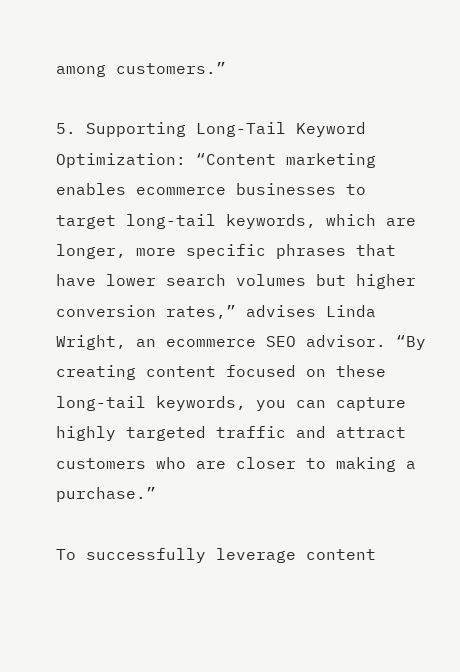among customers.”

5. Supporting Long-Tail Keyword Optimization: “Content marketing enables ecommerce businesses to target long-tail keywords, which are longer, more specific phrases that have lower search volumes but higher conversion rates,” advises Linda Wright, an ecommerce SEO advisor. “By creating content focused on these long-tail keywords, you can capture highly targeted traffic and attract customers who are closer to making a purchase.”

To successfully leverage content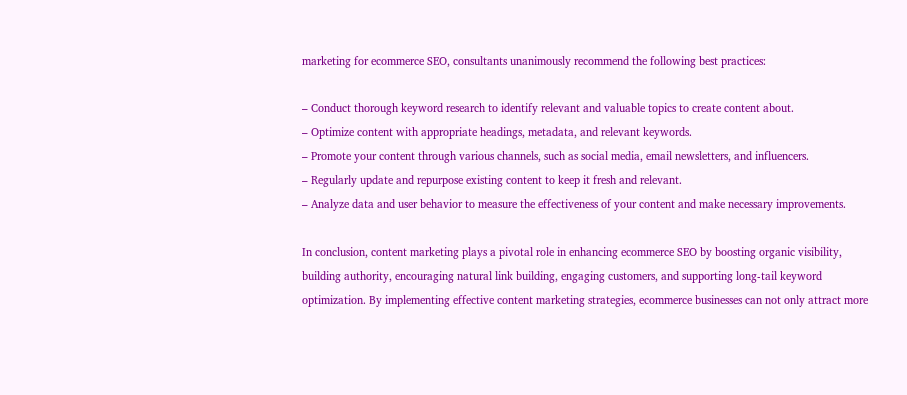marketing for ecommerce SEO, consultants unanimously recommend the following best practices:

– Conduct thorough keyword research to identify relevant and valuable topics to create content about.
– Optimize content with appropriate headings, metadata, and relevant keywords.
– Promote your content through various channels, such as social media, email newsletters, and influencers.
– Regularly update and repurpose existing content to keep it fresh and relevant.
– Analyze data and user behavior to measure the effectiveness of your content and make necessary improvements.

In conclusion, content marketing plays a pivotal role in enhancing ecommerce SEO by boosting organic visibility, building authority, encouraging natural link building, engaging customers, and supporting long-tail keyword optimization. By implementing effective content marketing strategies, ecommerce businesses can not only attract more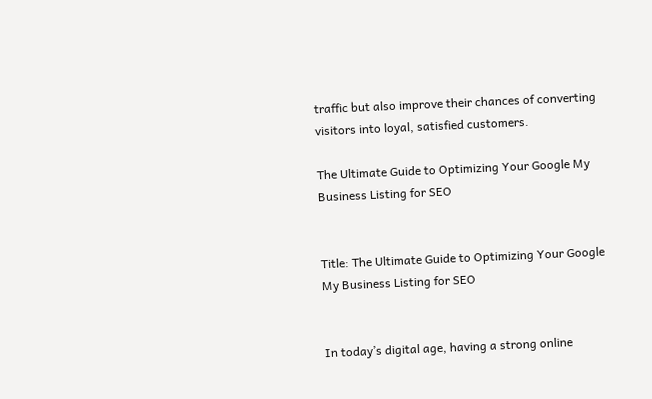traffic but also improve their chances of converting visitors into loyal, satisfied customers.

The Ultimate Guide to Optimizing Your Google My Business Listing for SEO


Title: The Ultimate Guide to Optimizing Your Google My Business Listing for SEO


In today’s digital age, having a strong online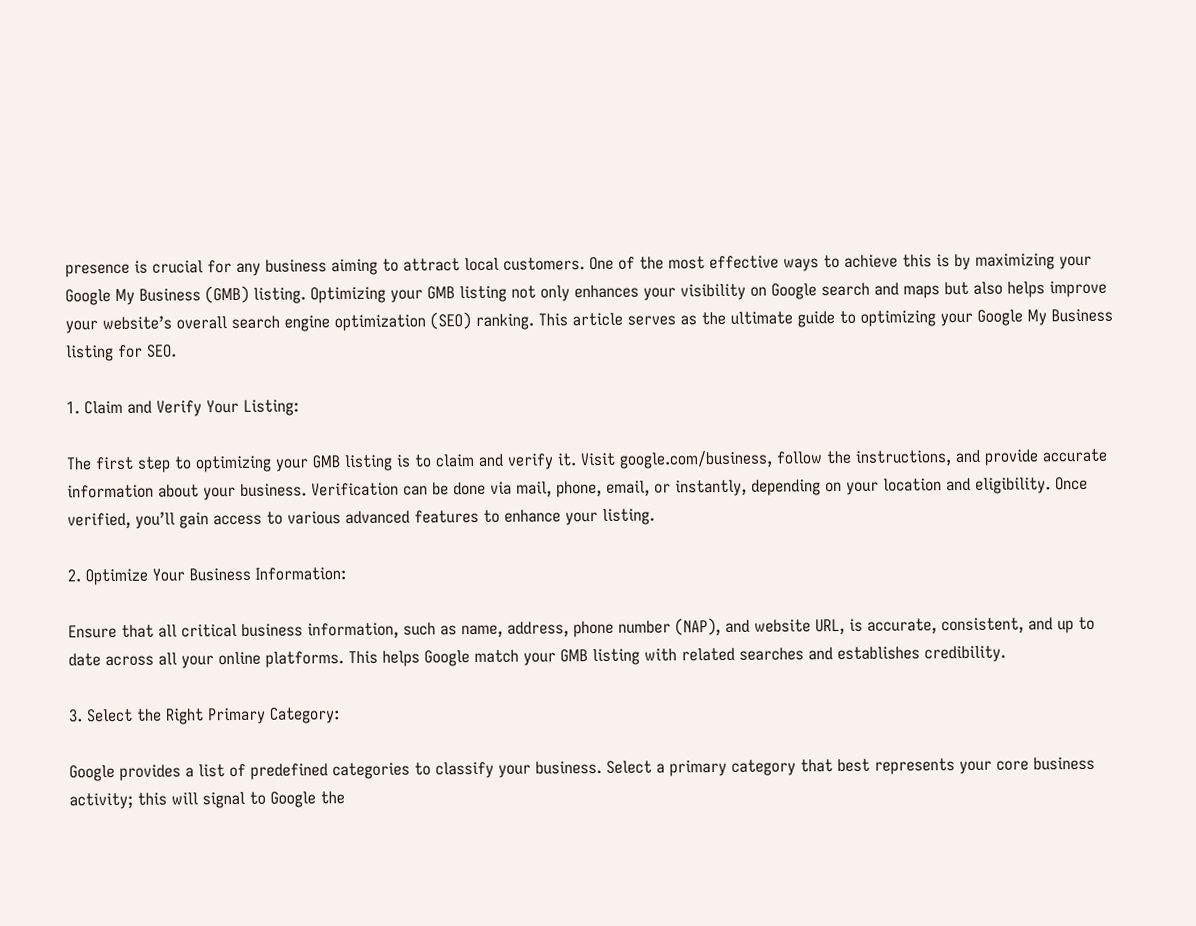presence is crucial for any business aiming to attract local customers. One of the most effective ways to achieve this is by maximizing your Google My Business (GMB) listing. Optimizing your GMB listing not only enhances your visibility on Google search and maps but also helps improve your website’s overall search engine optimization (SEO) ranking. This article serves as the ultimate guide to optimizing your Google My Business listing for SEO.

1. Claim and Verify Your Listing:

The first step to optimizing your GMB listing is to claim and verify it. Visit google.com/business, follow the instructions, and provide accurate information about your business. Verification can be done via mail, phone, email, or instantly, depending on your location and eligibility. Once verified, you’ll gain access to various advanced features to enhance your listing.

2. Optimize Your Business Information:

Ensure that all critical business information, such as name, address, phone number (NAP), and website URL, is accurate, consistent, and up to date across all your online platforms. This helps Google match your GMB listing with related searches and establishes credibility.

3. Select the Right Primary Category:

Google provides a list of predefined categories to classify your business. Select a primary category that best represents your core business activity; this will signal to Google the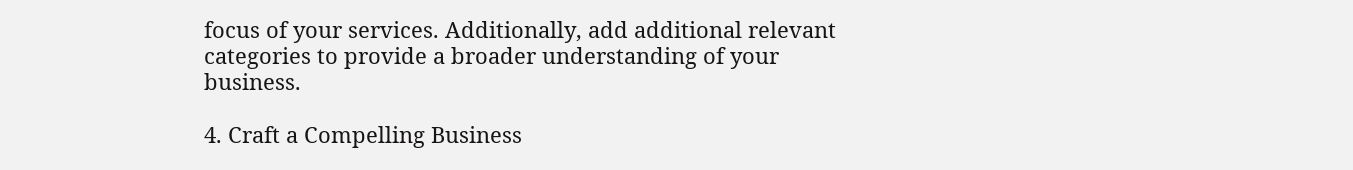focus of your services. Additionally, add additional relevant categories to provide a broader understanding of your business.

4. Craft a Compelling Business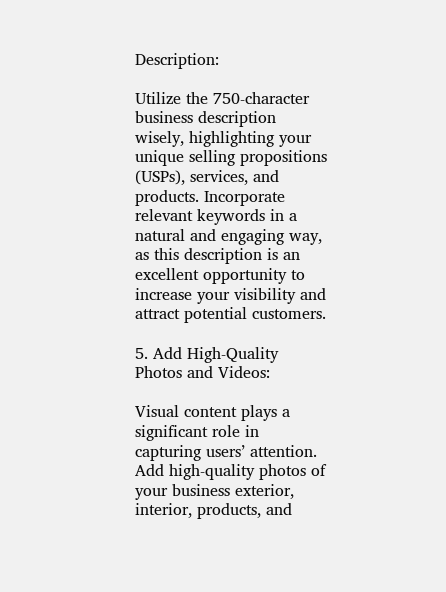Description:

Utilize the 750-character business description wisely, highlighting your unique selling propositions (USPs), services, and products. Incorporate relevant keywords in a natural and engaging way, as this description is an excellent opportunity to increase your visibility and attract potential customers.

5. Add High-Quality Photos and Videos:

Visual content plays a significant role in capturing users’ attention. Add high-quality photos of your business exterior, interior, products, and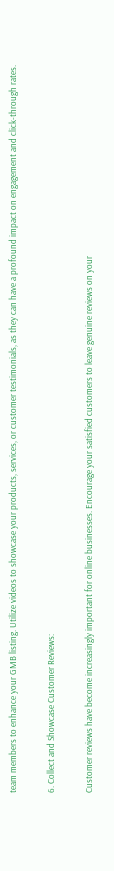team members to enhance your GMB listing. Utilize videos to showcase your products, services, or customer testimonials, as they can have a profound impact on engagement and click-through rates.

6. Collect and Showcase Customer Reviews:

Customer reviews have become increasingly important for online businesses. Encourage your satisfied customers to leave genuine reviews on your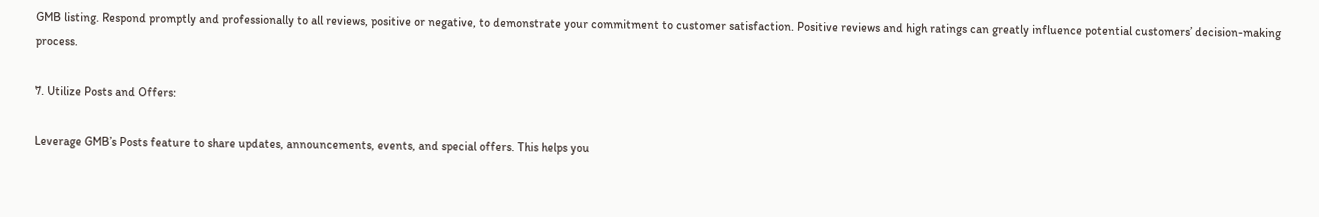GMB listing. Respond promptly and professionally to all reviews, positive or negative, to demonstrate your commitment to customer satisfaction. Positive reviews and high ratings can greatly influence potential customers’ decision-making process.

7. Utilize Posts and Offers:

Leverage GMB’s Posts feature to share updates, announcements, events, and special offers. This helps you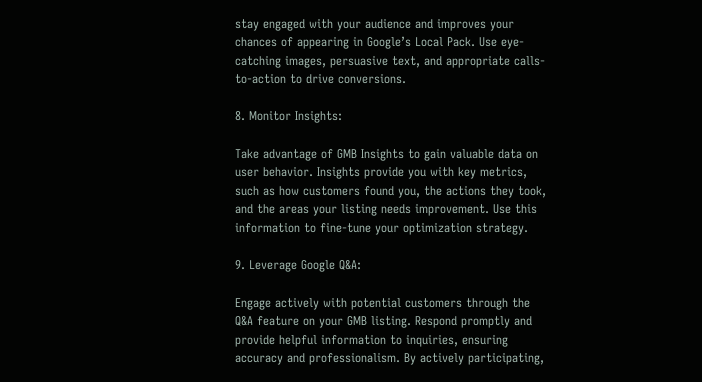stay engaged with your audience and improves your chances of appearing in Google’s Local Pack. Use eye-catching images, persuasive text, and appropriate calls-to-action to drive conversions.

8. Monitor Insights:

Take advantage of GMB Insights to gain valuable data on user behavior. Insights provide you with key metrics, such as how customers found you, the actions they took, and the areas your listing needs improvement. Use this information to fine-tune your optimization strategy.

9. Leverage Google Q&A:

Engage actively with potential customers through the Q&A feature on your GMB listing. Respond promptly and provide helpful information to inquiries, ensuring accuracy and professionalism. By actively participating,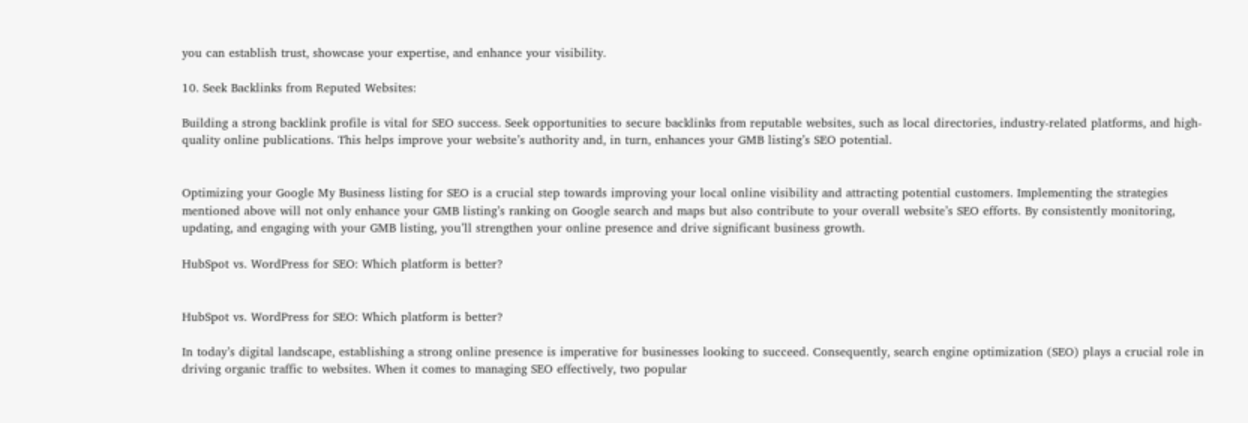you can establish trust, showcase your expertise, and enhance your visibility.

10. Seek Backlinks from Reputed Websites:

Building a strong backlink profile is vital for SEO success. Seek opportunities to secure backlinks from reputable websites, such as local directories, industry-related platforms, and high-quality online publications. This helps improve your website’s authority and, in turn, enhances your GMB listing’s SEO potential.


Optimizing your Google My Business listing for SEO is a crucial step towards improving your local online visibility and attracting potential customers. Implementing the strategies mentioned above will not only enhance your GMB listing’s ranking on Google search and maps but also contribute to your overall website’s SEO efforts. By consistently monitoring, updating, and engaging with your GMB listing, you’ll strengthen your online presence and drive significant business growth.

HubSpot vs. WordPress for SEO: Which platform is better?


HubSpot vs. WordPress for SEO: Which platform is better?

In today’s digital landscape, establishing a strong online presence is imperative for businesses looking to succeed. Consequently, search engine optimization (SEO) plays a crucial role in driving organic traffic to websites. When it comes to managing SEO effectively, two popular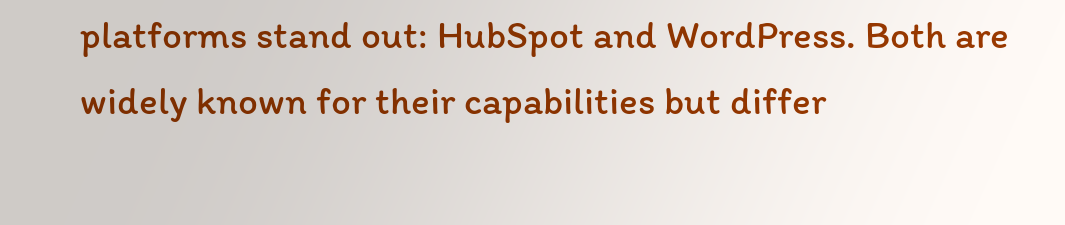platforms stand out: HubSpot and WordPress. Both are widely known for their capabilities but differ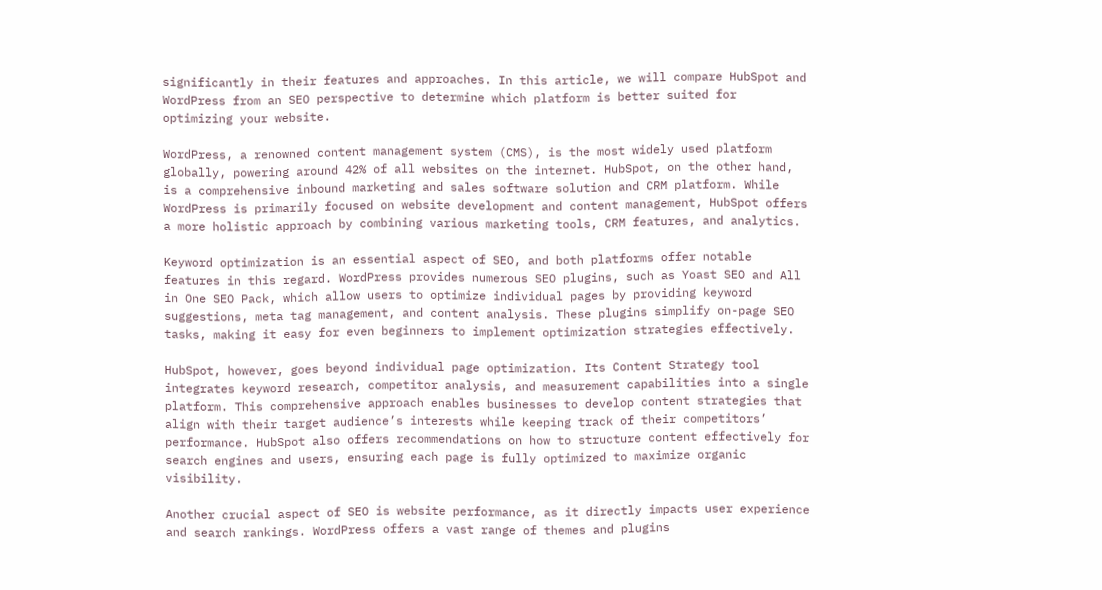significantly in their features and approaches. In this article, we will compare HubSpot and WordPress from an SEO perspective to determine which platform is better suited for optimizing your website.

WordPress, a renowned content management system (CMS), is the most widely used platform globally, powering around 42% of all websites on the internet. HubSpot, on the other hand, is a comprehensive inbound marketing and sales software solution and CRM platform. While WordPress is primarily focused on website development and content management, HubSpot offers a more holistic approach by combining various marketing tools, CRM features, and analytics.

Keyword optimization is an essential aspect of SEO, and both platforms offer notable features in this regard. WordPress provides numerous SEO plugins, such as Yoast SEO and All in One SEO Pack, which allow users to optimize individual pages by providing keyword suggestions, meta tag management, and content analysis. These plugins simplify on-page SEO tasks, making it easy for even beginners to implement optimization strategies effectively.

HubSpot, however, goes beyond individual page optimization. Its Content Strategy tool integrates keyword research, competitor analysis, and measurement capabilities into a single platform. This comprehensive approach enables businesses to develop content strategies that align with their target audience’s interests while keeping track of their competitors’ performance. HubSpot also offers recommendations on how to structure content effectively for search engines and users, ensuring each page is fully optimized to maximize organic visibility.

Another crucial aspect of SEO is website performance, as it directly impacts user experience and search rankings. WordPress offers a vast range of themes and plugins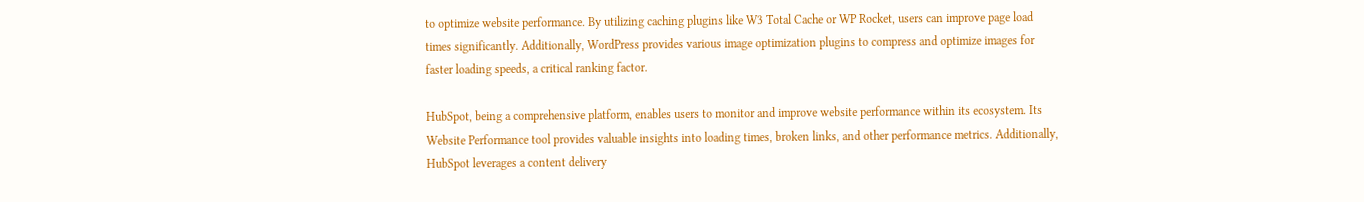to optimize website performance. By utilizing caching plugins like W3 Total Cache or WP Rocket, users can improve page load times significantly. Additionally, WordPress provides various image optimization plugins to compress and optimize images for faster loading speeds, a critical ranking factor.

HubSpot, being a comprehensive platform, enables users to monitor and improve website performance within its ecosystem. Its Website Performance tool provides valuable insights into loading times, broken links, and other performance metrics. Additionally, HubSpot leverages a content delivery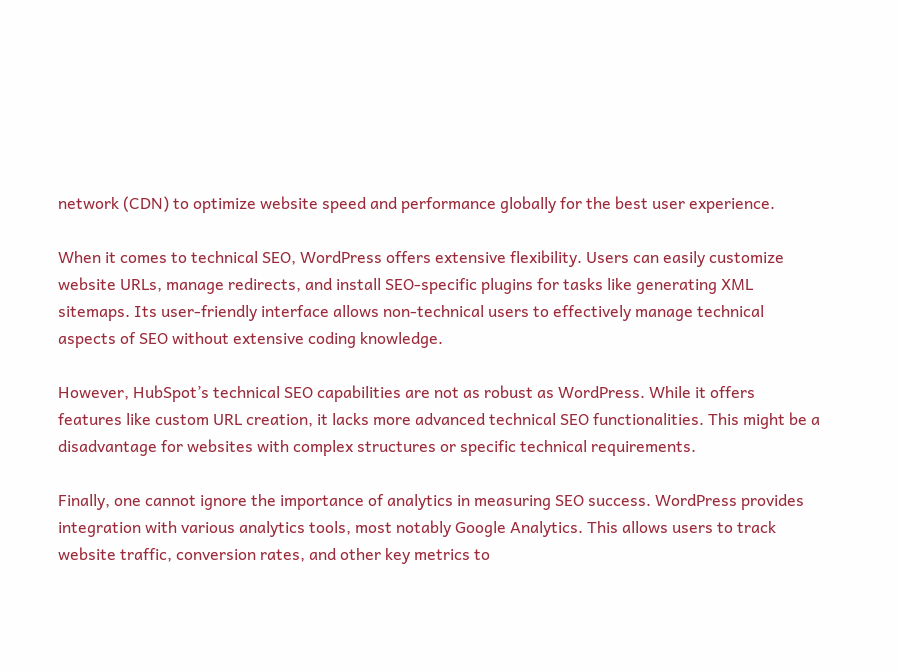network (CDN) to optimize website speed and performance globally for the best user experience.

When it comes to technical SEO, WordPress offers extensive flexibility. Users can easily customize website URLs, manage redirects, and install SEO-specific plugins for tasks like generating XML sitemaps. Its user-friendly interface allows non-technical users to effectively manage technical aspects of SEO without extensive coding knowledge.

However, HubSpot’s technical SEO capabilities are not as robust as WordPress. While it offers features like custom URL creation, it lacks more advanced technical SEO functionalities. This might be a disadvantage for websites with complex structures or specific technical requirements.

Finally, one cannot ignore the importance of analytics in measuring SEO success. WordPress provides integration with various analytics tools, most notably Google Analytics. This allows users to track website traffic, conversion rates, and other key metrics to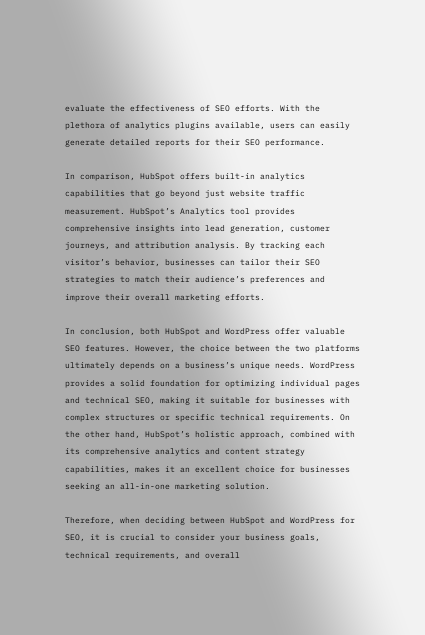evaluate the effectiveness of SEO efforts. With the plethora of analytics plugins available, users can easily generate detailed reports for their SEO performance.

In comparison, HubSpot offers built-in analytics capabilities that go beyond just website traffic measurement. HubSpot’s Analytics tool provides comprehensive insights into lead generation, customer journeys, and attribution analysis. By tracking each visitor’s behavior, businesses can tailor their SEO strategies to match their audience’s preferences and improve their overall marketing efforts.

In conclusion, both HubSpot and WordPress offer valuable SEO features. However, the choice between the two platforms ultimately depends on a business’s unique needs. WordPress provides a solid foundation for optimizing individual pages and technical SEO, making it suitable for businesses with complex structures or specific technical requirements. On the other hand, HubSpot’s holistic approach, combined with its comprehensive analytics and content strategy capabilities, makes it an excellent choice for businesses seeking an all-in-one marketing solution.

Therefore, when deciding between HubSpot and WordPress for SEO, it is crucial to consider your business goals, technical requirements, and overall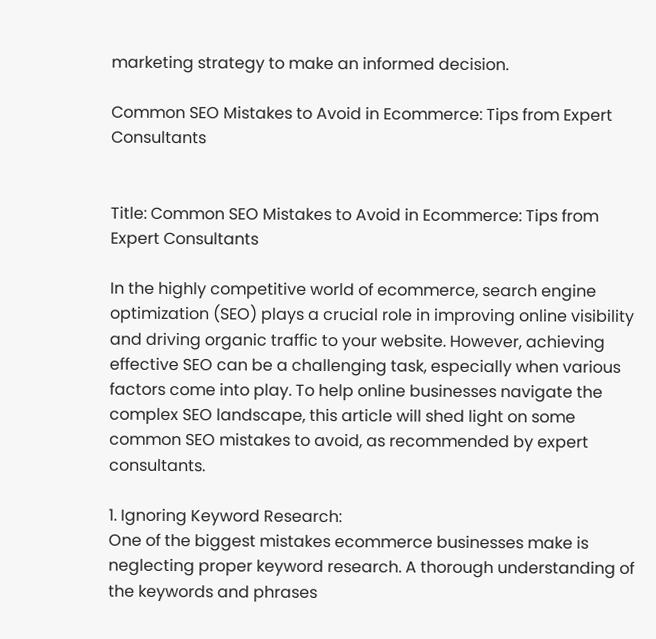marketing strategy to make an informed decision.

Common SEO Mistakes to Avoid in Ecommerce: Tips from Expert Consultants


Title: Common SEO Mistakes to Avoid in Ecommerce: Tips from Expert Consultants

In the highly competitive world of ecommerce, search engine optimization (SEO) plays a crucial role in improving online visibility and driving organic traffic to your website. However, achieving effective SEO can be a challenging task, especially when various factors come into play. To help online businesses navigate the complex SEO landscape, this article will shed light on some common SEO mistakes to avoid, as recommended by expert consultants.

1. Ignoring Keyword Research:
One of the biggest mistakes ecommerce businesses make is neglecting proper keyword research. A thorough understanding of the keywords and phrases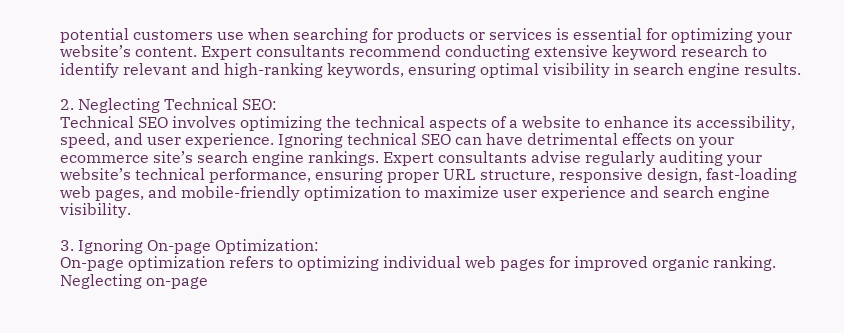potential customers use when searching for products or services is essential for optimizing your website’s content. Expert consultants recommend conducting extensive keyword research to identify relevant and high-ranking keywords, ensuring optimal visibility in search engine results.

2. Neglecting Technical SEO:
Technical SEO involves optimizing the technical aspects of a website to enhance its accessibility, speed, and user experience. Ignoring technical SEO can have detrimental effects on your ecommerce site’s search engine rankings. Expert consultants advise regularly auditing your website’s technical performance, ensuring proper URL structure, responsive design, fast-loading web pages, and mobile-friendly optimization to maximize user experience and search engine visibility.

3. Ignoring On-page Optimization:
On-page optimization refers to optimizing individual web pages for improved organic ranking. Neglecting on-page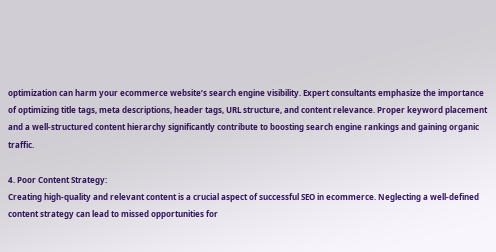optimization can harm your ecommerce website’s search engine visibility. Expert consultants emphasize the importance of optimizing title tags, meta descriptions, header tags, URL structure, and content relevance. Proper keyword placement and a well-structured content hierarchy significantly contribute to boosting search engine rankings and gaining organic traffic.

4. Poor Content Strategy:
Creating high-quality and relevant content is a crucial aspect of successful SEO in ecommerce. Neglecting a well-defined content strategy can lead to missed opportunities for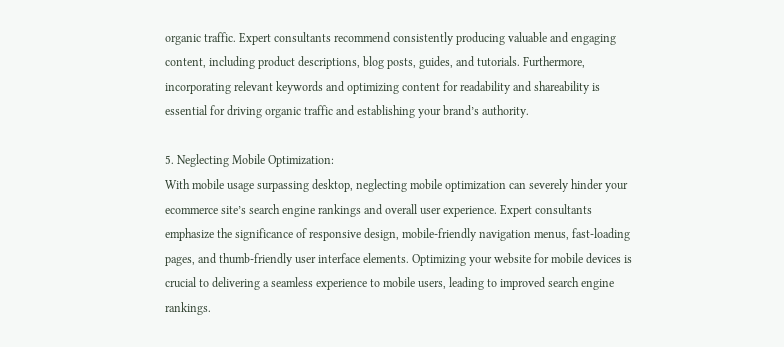organic traffic. Expert consultants recommend consistently producing valuable and engaging content, including product descriptions, blog posts, guides, and tutorials. Furthermore, incorporating relevant keywords and optimizing content for readability and shareability is essential for driving organic traffic and establishing your brand’s authority.

5. Neglecting Mobile Optimization:
With mobile usage surpassing desktop, neglecting mobile optimization can severely hinder your ecommerce site’s search engine rankings and overall user experience. Expert consultants emphasize the significance of responsive design, mobile-friendly navigation menus, fast-loading pages, and thumb-friendly user interface elements. Optimizing your website for mobile devices is crucial to delivering a seamless experience to mobile users, leading to improved search engine rankings.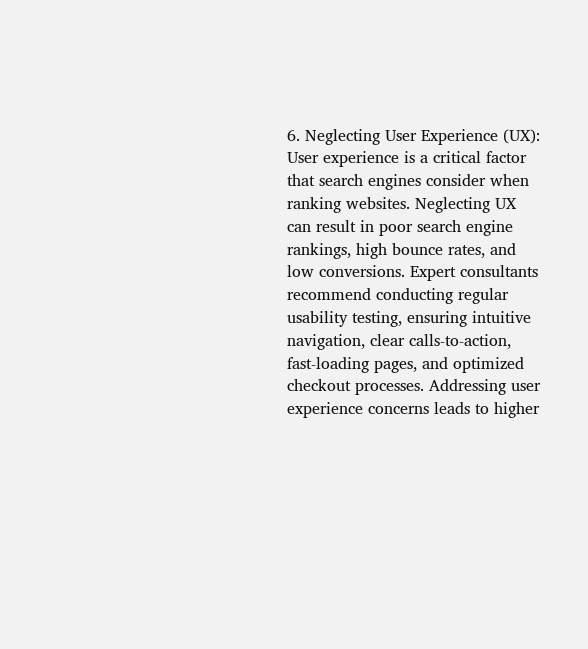6. Neglecting User Experience (UX):
User experience is a critical factor that search engines consider when ranking websites. Neglecting UX can result in poor search engine rankings, high bounce rates, and low conversions. Expert consultants recommend conducting regular usability testing, ensuring intuitive navigation, clear calls-to-action, fast-loading pages, and optimized checkout processes. Addressing user experience concerns leads to higher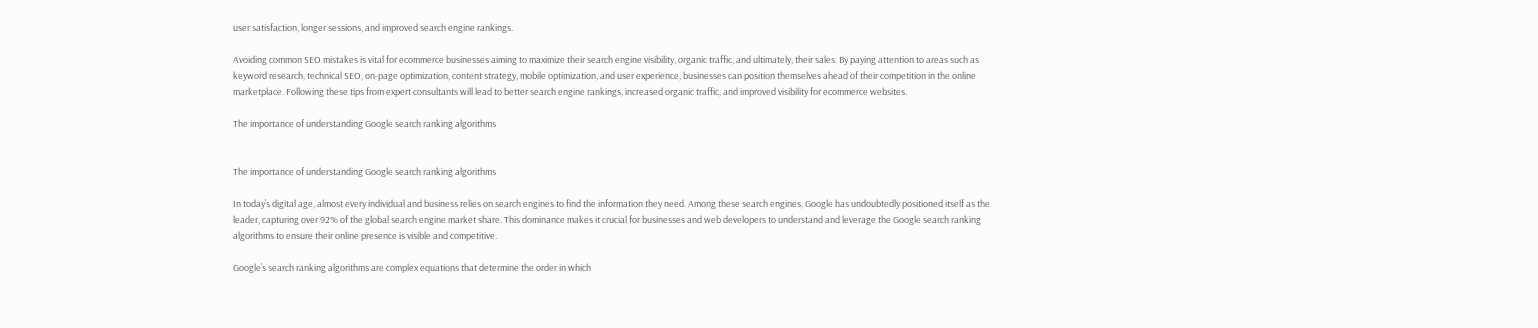user satisfaction, longer sessions, and improved search engine rankings.

Avoiding common SEO mistakes is vital for ecommerce businesses aiming to maximize their search engine visibility, organic traffic, and ultimately, their sales. By paying attention to areas such as keyword research, technical SEO, on-page optimization, content strategy, mobile optimization, and user experience, businesses can position themselves ahead of their competition in the online marketplace. Following these tips from expert consultants will lead to better search engine rankings, increased organic traffic, and improved visibility for ecommerce websites.

The importance of understanding Google search ranking algorithms


The importance of understanding Google search ranking algorithms

In today’s digital age, almost every individual and business relies on search engines to find the information they need. Among these search engines, Google has undoubtedly positioned itself as the leader, capturing over 92% of the global search engine market share. This dominance makes it crucial for businesses and web developers to understand and leverage the Google search ranking algorithms to ensure their online presence is visible and competitive.

Google’s search ranking algorithms are complex equations that determine the order in which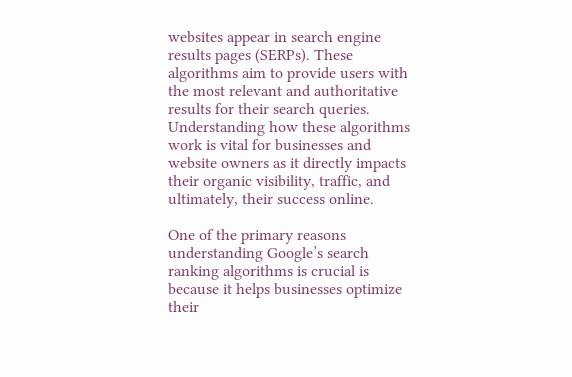websites appear in search engine results pages (SERPs). These algorithms aim to provide users with the most relevant and authoritative results for their search queries. Understanding how these algorithms work is vital for businesses and website owners as it directly impacts their organic visibility, traffic, and ultimately, their success online.

One of the primary reasons understanding Google’s search ranking algorithms is crucial is because it helps businesses optimize their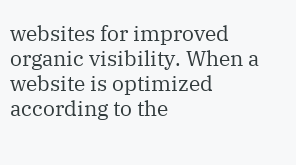websites for improved organic visibility. When a website is optimized according to the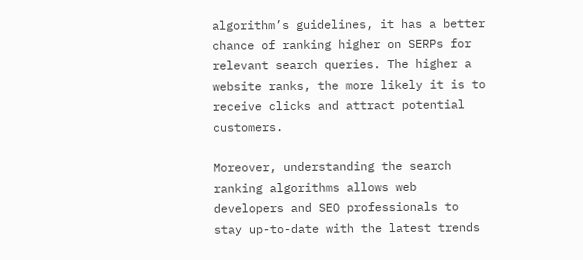algorithm’s guidelines, it has a better chance of ranking higher on SERPs for relevant search queries. The higher a website ranks, the more likely it is to receive clicks and attract potential customers.

Moreover, understanding the search ranking algorithms allows web developers and SEO professionals to stay up-to-date with the latest trends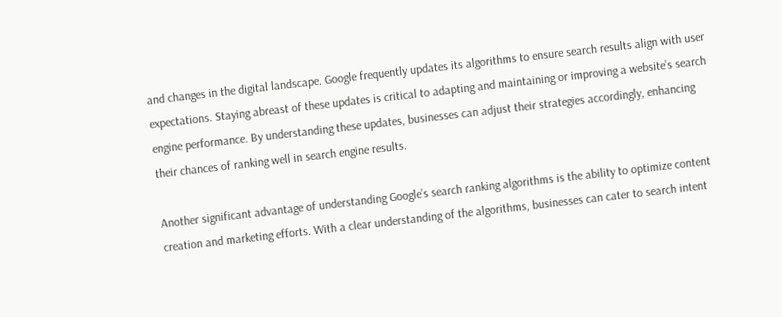and changes in the digital landscape. Google frequently updates its algorithms to ensure search results align with user expectations. Staying abreast of these updates is critical to adapting and maintaining or improving a website’s search engine performance. By understanding these updates, businesses can adjust their strategies accordingly, enhancing their chances of ranking well in search engine results.

Another significant advantage of understanding Google’s search ranking algorithms is the ability to optimize content creation and marketing efforts. With a clear understanding of the algorithms, businesses can cater to search intent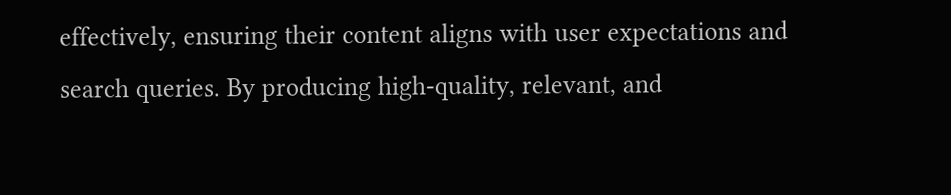effectively, ensuring their content aligns with user expectations and search queries. By producing high-quality, relevant, and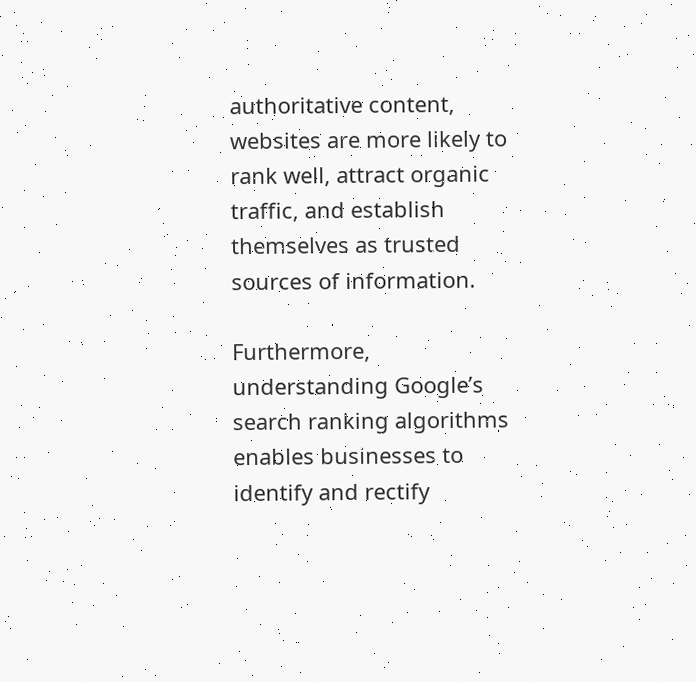authoritative content, websites are more likely to rank well, attract organic traffic, and establish themselves as trusted sources of information.

Furthermore, understanding Google’s search ranking algorithms enables businesses to identify and rectify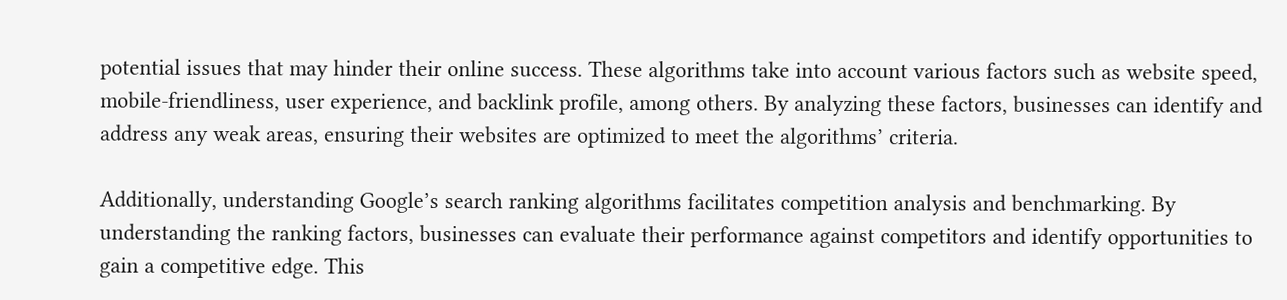potential issues that may hinder their online success. These algorithms take into account various factors such as website speed, mobile-friendliness, user experience, and backlink profile, among others. By analyzing these factors, businesses can identify and address any weak areas, ensuring their websites are optimized to meet the algorithms’ criteria.

Additionally, understanding Google’s search ranking algorithms facilitates competition analysis and benchmarking. By understanding the ranking factors, businesses can evaluate their performance against competitors and identify opportunities to gain a competitive edge. This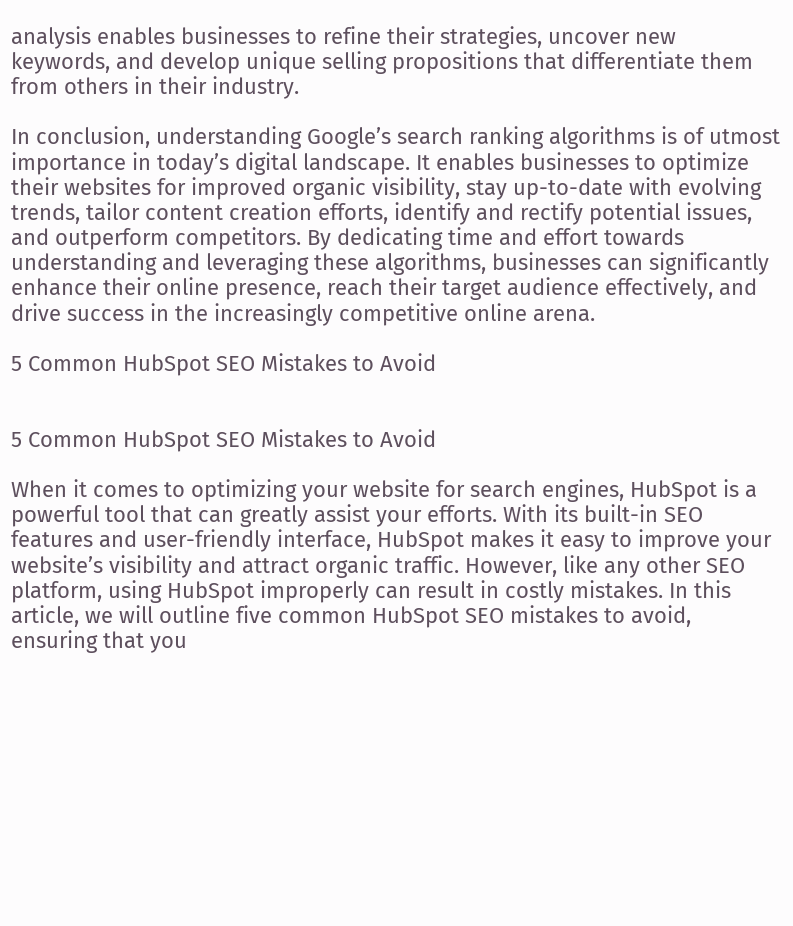analysis enables businesses to refine their strategies, uncover new keywords, and develop unique selling propositions that differentiate them from others in their industry.

In conclusion, understanding Google’s search ranking algorithms is of utmost importance in today’s digital landscape. It enables businesses to optimize their websites for improved organic visibility, stay up-to-date with evolving trends, tailor content creation efforts, identify and rectify potential issues, and outperform competitors. By dedicating time and effort towards understanding and leveraging these algorithms, businesses can significantly enhance their online presence, reach their target audience effectively, and drive success in the increasingly competitive online arena.

5 Common HubSpot SEO Mistakes to Avoid


5 Common HubSpot SEO Mistakes to Avoid

When it comes to optimizing your website for search engines, HubSpot is a powerful tool that can greatly assist your efforts. With its built-in SEO features and user-friendly interface, HubSpot makes it easy to improve your website’s visibility and attract organic traffic. However, like any other SEO platform, using HubSpot improperly can result in costly mistakes. In this article, we will outline five common HubSpot SEO mistakes to avoid, ensuring that you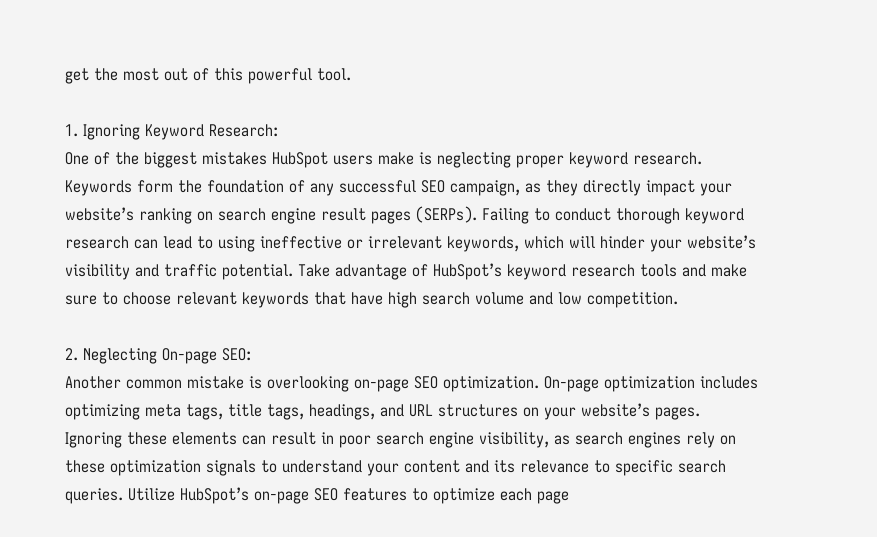get the most out of this powerful tool.

1. Ignoring Keyword Research:
One of the biggest mistakes HubSpot users make is neglecting proper keyword research. Keywords form the foundation of any successful SEO campaign, as they directly impact your website’s ranking on search engine result pages (SERPs). Failing to conduct thorough keyword research can lead to using ineffective or irrelevant keywords, which will hinder your website’s visibility and traffic potential. Take advantage of HubSpot’s keyword research tools and make sure to choose relevant keywords that have high search volume and low competition.

2. Neglecting On-page SEO:
Another common mistake is overlooking on-page SEO optimization. On-page optimization includes optimizing meta tags, title tags, headings, and URL structures on your website’s pages. Ignoring these elements can result in poor search engine visibility, as search engines rely on these optimization signals to understand your content and its relevance to specific search queries. Utilize HubSpot’s on-page SEO features to optimize each page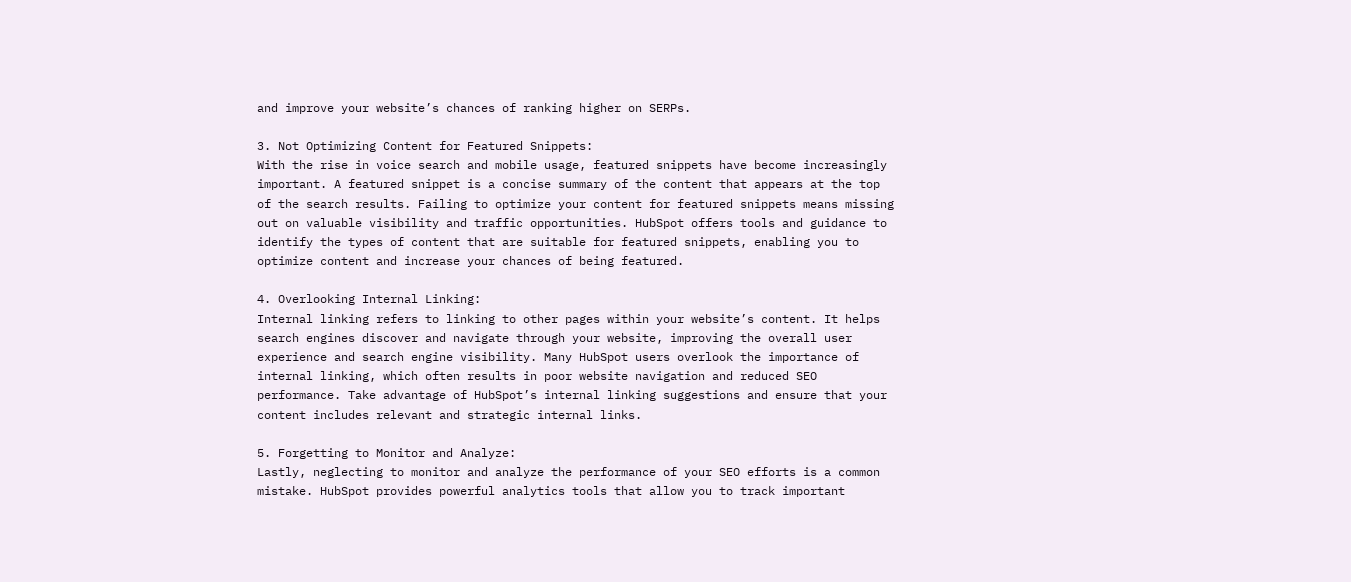and improve your website’s chances of ranking higher on SERPs.

3. Not Optimizing Content for Featured Snippets:
With the rise in voice search and mobile usage, featured snippets have become increasingly important. A featured snippet is a concise summary of the content that appears at the top of the search results. Failing to optimize your content for featured snippets means missing out on valuable visibility and traffic opportunities. HubSpot offers tools and guidance to identify the types of content that are suitable for featured snippets, enabling you to optimize content and increase your chances of being featured.

4. Overlooking Internal Linking:
Internal linking refers to linking to other pages within your website’s content. It helps search engines discover and navigate through your website, improving the overall user experience and search engine visibility. Many HubSpot users overlook the importance of internal linking, which often results in poor website navigation and reduced SEO performance. Take advantage of HubSpot’s internal linking suggestions and ensure that your content includes relevant and strategic internal links.

5. Forgetting to Monitor and Analyze:
Lastly, neglecting to monitor and analyze the performance of your SEO efforts is a common mistake. HubSpot provides powerful analytics tools that allow you to track important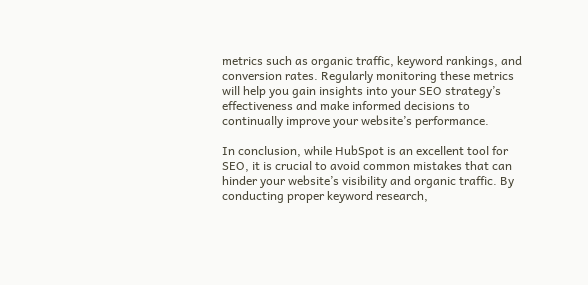metrics such as organic traffic, keyword rankings, and conversion rates. Regularly monitoring these metrics will help you gain insights into your SEO strategy’s effectiveness and make informed decisions to continually improve your website’s performance.

In conclusion, while HubSpot is an excellent tool for SEO, it is crucial to avoid common mistakes that can hinder your website’s visibility and organic traffic. By conducting proper keyword research,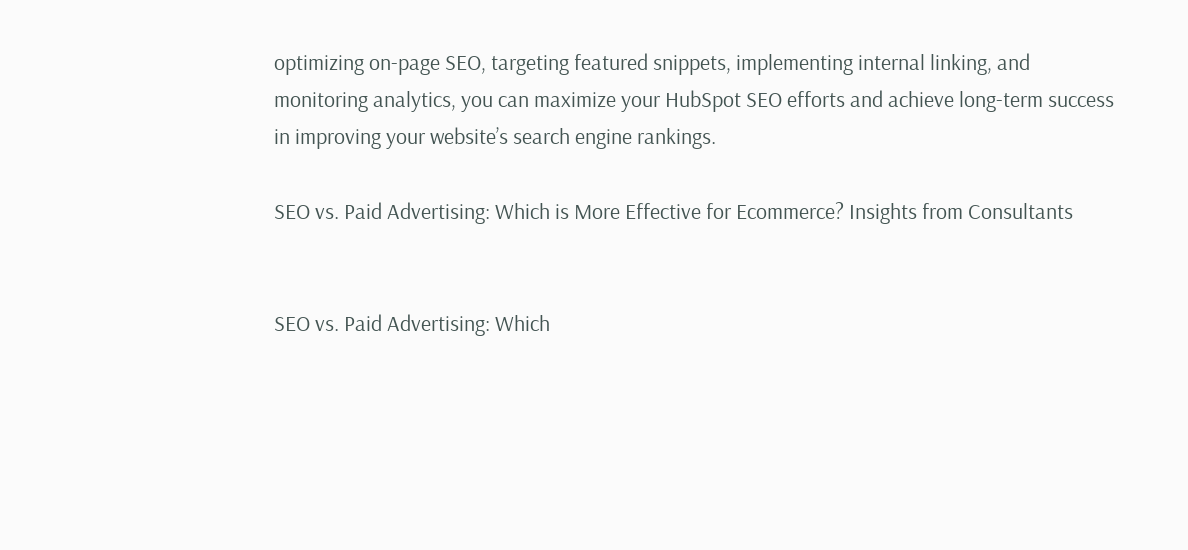optimizing on-page SEO, targeting featured snippets, implementing internal linking, and monitoring analytics, you can maximize your HubSpot SEO efforts and achieve long-term success in improving your website’s search engine rankings.

SEO vs. Paid Advertising: Which is More Effective for Ecommerce? Insights from Consultants


SEO vs. Paid Advertising: Which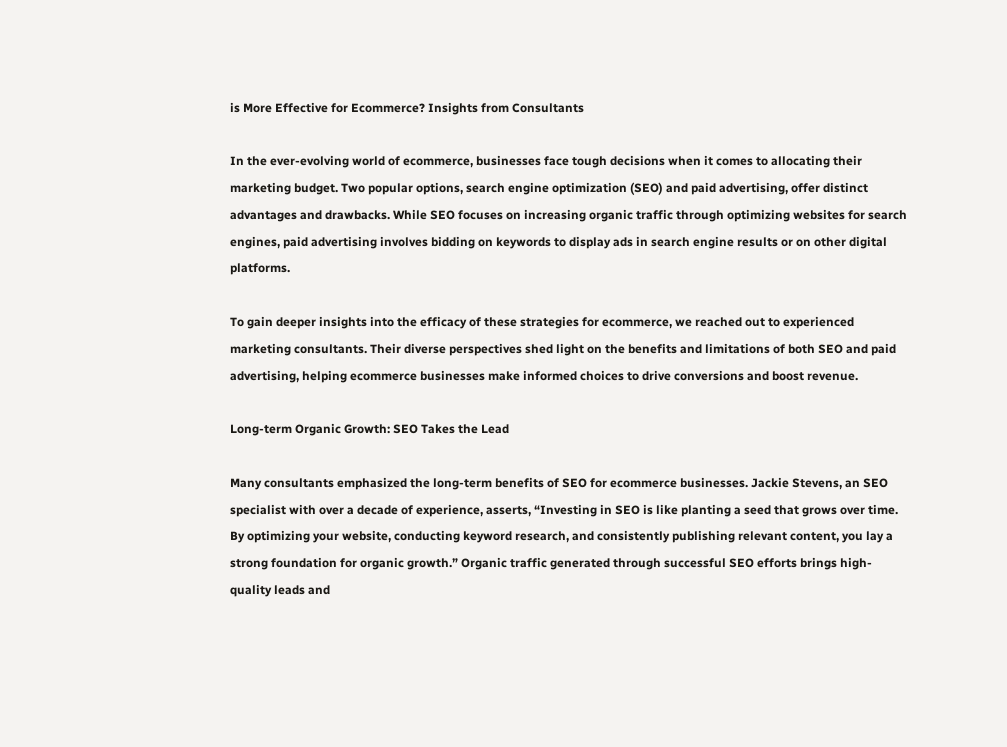is More Effective for Ecommerce? Insights from Consultants

In the ever-evolving world of ecommerce, businesses face tough decisions when it comes to allocating their marketing budget. Two popular options, search engine optimization (SEO) and paid advertising, offer distinct advantages and drawbacks. While SEO focuses on increasing organic traffic through optimizing websites for search engines, paid advertising involves bidding on keywords to display ads in search engine results or on other digital platforms.

To gain deeper insights into the efficacy of these strategies for ecommerce, we reached out to experienced marketing consultants. Their diverse perspectives shed light on the benefits and limitations of both SEO and paid advertising, helping ecommerce businesses make informed choices to drive conversions and boost revenue.

Long-term Organic Growth: SEO Takes the Lead

Many consultants emphasized the long-term benefits of SEO for ecommerce businesses. Jackie Stevens, an SEO specialist with over a decade of experience, asserts, “Investing in SEO is like planting a seed that grows over time. By optimizing your website, conducting keyword research, and consistently publishing relevant content, you lay a strong foundation for organic growth.” Organic traffic generated through successful SEO efforts brings high-quality leads and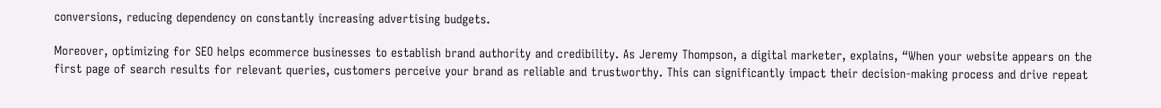conversions, reducing dependency on constantly increasing advertising budgets.

Moreover, optimizing for SEO helps ecommerce businesses to establish brand authority and credibility. As Jeremy Thompson, a digital marketer, explains, “When your website appears on the first page of search results for relevant queries, customers perceive your brand as reliable and trustworthy. This can significantly impact their decision-making process and drive repeat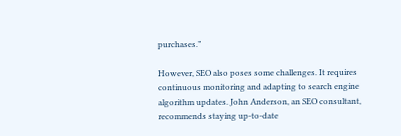purchases.”

However, SEO also poses some challenges. It requires continuous monitoring and adapting to search engine algorithm updates. John Anderson, an SEO consultant, recommends staying up-to-date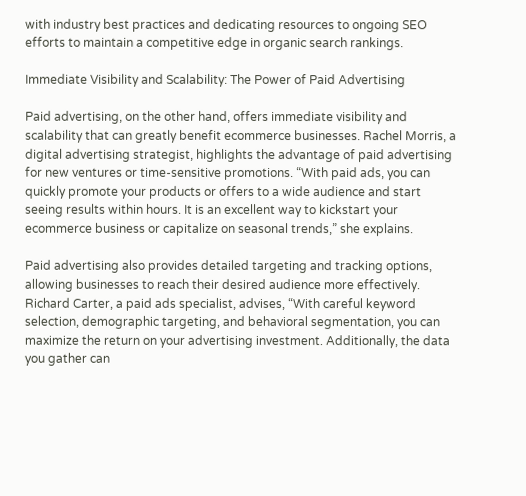with industry best practices and dedicating resources to ongoing SEO efforts to maintain a competitive edge in organic search rankings.

Immediate Visibility and Scalability: The Power of Paid Advertising

Paid advertising, on the other hand, offers immediate visibility and scalability that can greatly benefit ecommerce businesses. Rachel Morris, a digital advertising strategist, highlights the advantage of paid advertising for new ventures or time-sensitive promotions. “With paid ads, you can quickly promote your products or offers to a wide audience and start seeing results within hours. It is an excellent way to kickstart your ecommerce business or capitalize on seasonal trends,” she explains.

Paid advertising also provides detailed targeting and tracking options, allowing businesses to reach their desired audience more effectively. Richard Carter, a paid ads specialist, advises, “With careful keyword selection, demographic targeting, and behavioral segmentation, you can maximize the return on your advertising investment. Additionally, the data you gather can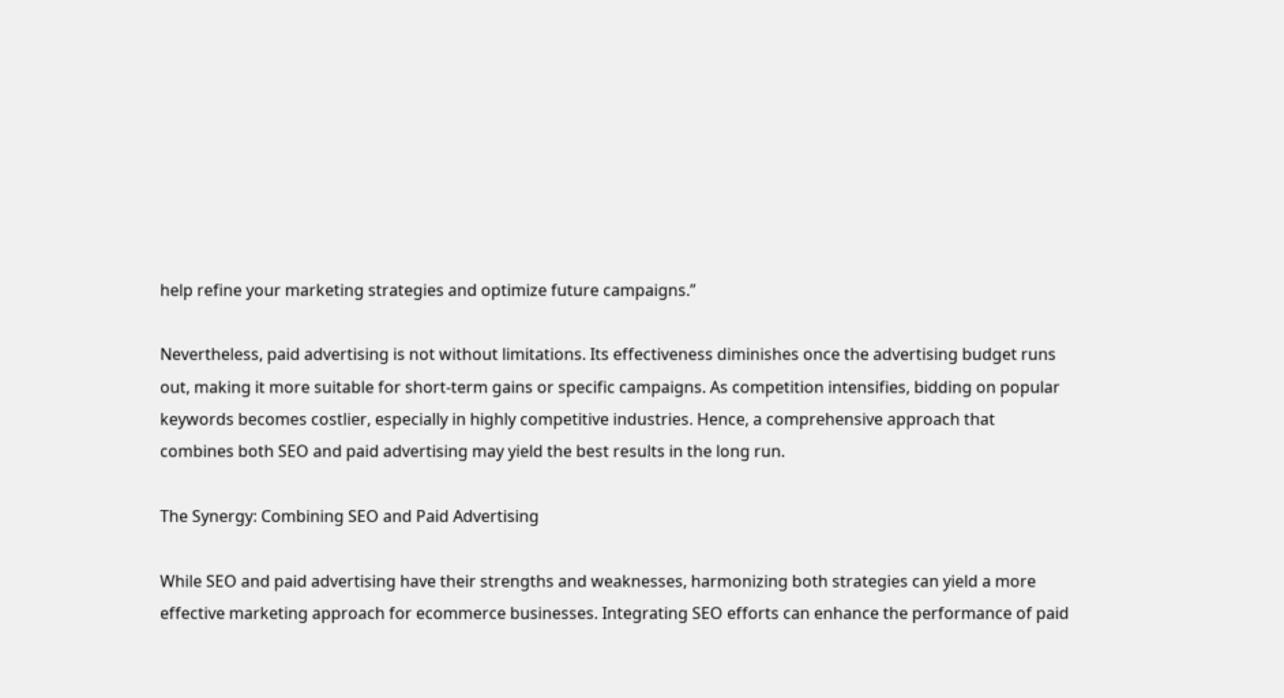help refine your marketing strategies and optimize future campaigns.”

Nevertheless, paid advertising is not without limitations. Its effectiveness diminishes once the advertising budget runs out, making it more suitable for short-term gains or specific campaigns. As competition intensifies, bidding on popular keywords becomes costlier, especially in highly competitive industries. Hence, a comprehensive approach that combines both SEO and paid advertising may yield the best results in the long run.

The Synergy: Combining SEO and Paid Advertising

While SEO and paid advertising have their strengths and weaknesses, harmonizing both strategies can yield a more effective marketing approach for ecommerce businesses. Integrating SEO efforts can enhance the performance of paid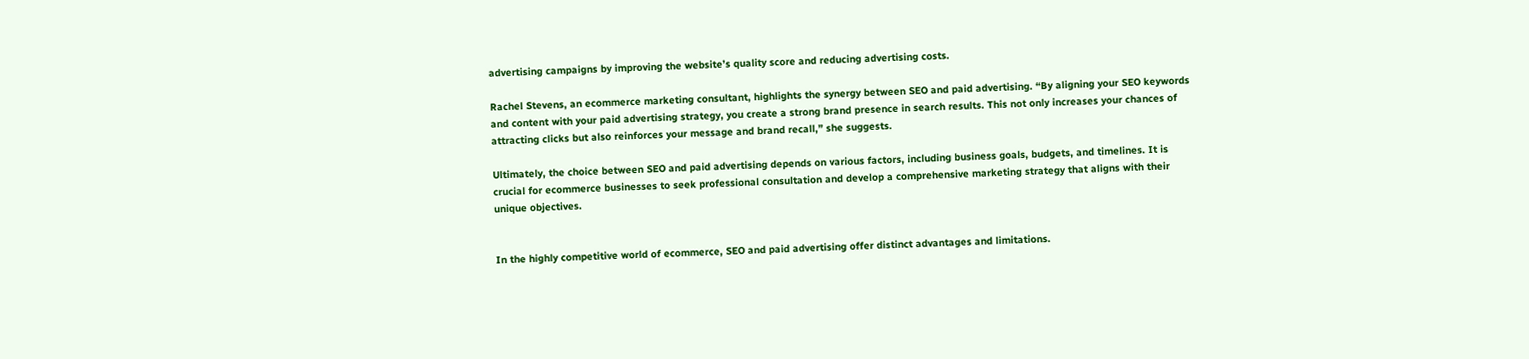advertising campaigns by improving the website’s quality score and reducing advertising costs.

Rachel Stevens, an ecommerce marketing consultant, highlights the synergy between SEO and paid advertising. “By aligning your SEO keywords and content with your paid advertising strategy, you create a strong brand presence in search results. This not only increases your chances of attracting clicks but also reinforces your message and brand recall,” she suggests.

Ultimately, the choice between SEO and paid advertising depends on various factors, including business goals, budgets, and timelines. It is crucial for ecommerce businesses to seek professional consultation and develop a comprehensive marketing strategy that aligns with their unique objectives.


In the highly competitive world of ecommerce, SEO and paid advertising offer distinct advantages and limitations.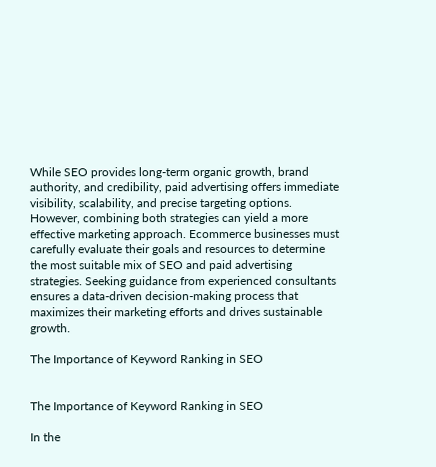While SEO provides long-term organic growth, brand authority, and credibility, paid advertising offers immediate visibility, scalability, and precise targeting options. However, combining both strategies can yield a more effective marketing approach. Ecommerce businesses must carefully evaluate their goals and resources to determine the most suitable mix of SEO and paid advertising strategies. Seeking guidance from experienced consultants ensures a data-driven decision-making process that maximizes their marketing efforts and drives sustainable growth.

The Importance of Keyword Ranking in SEO


The Importance of Keyword Ranking in SEO

In the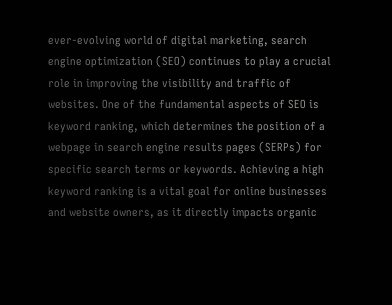ever-evolving world of digital marketing, search engine optimization (SEO) continues to play a crucial role in improving the visibility and traffic of websites. One of the fundamental aspects of SEO is keyword ranking, which determines the position of a webpage in search engine results pages (SERPs) for specific search terms or keywords. Achieving a high keyword ranking is a vital goal for online businesses and website owners, as it directly impacts organic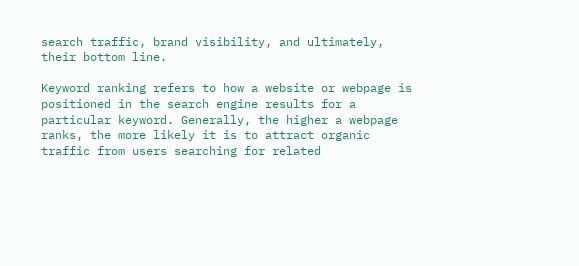search traffic, brand visibility, and ultimately, their bottom line.

Keyword ranking refers to how a website or webpage is positioned in the search engine results for a particular keyword. Generally, the higher a webpage ranks, the more likely it is to attract organic traffic from users searching for related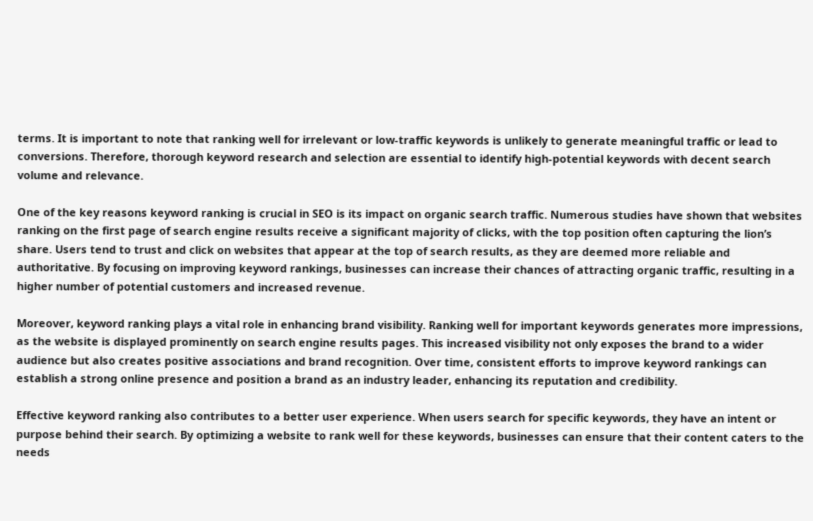terms. It is important to note that ranking well for irrelevant or low-traffic keywords is unlikely to generate meaningful traffic or lead to conversions. Therefore, thorough keyword research and selection are essential to identify high-potential keywords with decent search volume and relevance.

One of the key reasons keyword ranking is crucial in SEO is its impact on organic search traffic. Numerous studies have shown that websites ranking on the first page of search engine results receive a significant majority of clicks, with the top position often capturing the lion’s share. Users tend to trust and click on websites that appear at the top of search results, as they are deemed more reliable and authoritative. By focusing on improving keyword rankings, businesses can increase their chances of attracting organic traffic, resulting in a higher number of potential customers and increased revenue.

Moreover, keyword ranking plays a vital role in enhancing brand visibility. Ranking well for important keywords generates more impressions, as the website is displayed prominently on search engine results pages. This increased visibility not only exposes the brand to a wider audience but also creates positive associations and brand recognition. Over time, consistent efforts to improve keyword rankings can establish a strong online presence and position a brand as an industry leader, enhancing its reputation and credibility.

Effective keyword ranking also contributes to a better user experience. When users search for specific keywords, they have an intent or purpose behind their search. By optimizing a website to rank well for these keywords, businesses can ensure that their content caters to the needs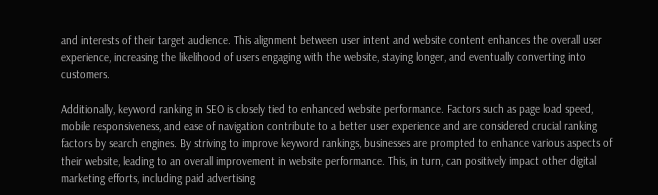and interests of their target audience. This alignment between user intent and website content enhances the overall user experience, increasing the likelihood of users engaging with the website, staying longer, and eventually converting into customers.

Additionally, keyword ranking in SEO is closely tied to enhanced website performance. Factors such as page load speed, mobile responsiveness, and ease of navigation contribute to a better user experience and are considered crucial ranking factors by search engines. By striving to improve keyword rankings, businesses are prompted to enhance various aspects of their website, leading to an overall improvement in website performance. This, in turn, can positively impact other digital marketing efforts, including paid advertising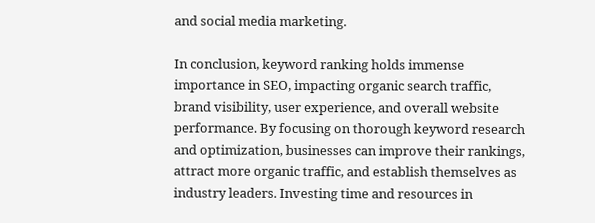and social media marketing.

In conclusion, keyword ranking holds immense importance in SEO, impacting organic search traffic, brand visibility, user experience, and overall website performance. By focusing on thorough keyword research and optimization, businesses can improve their rankings, attract more organic traffic, and establish themselves as industry leaders. Investing time and resources in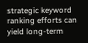strategic keyword ranking efforts can yield long-term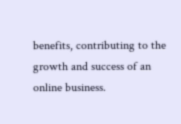benefits, contributing to the growth and success of an online business.